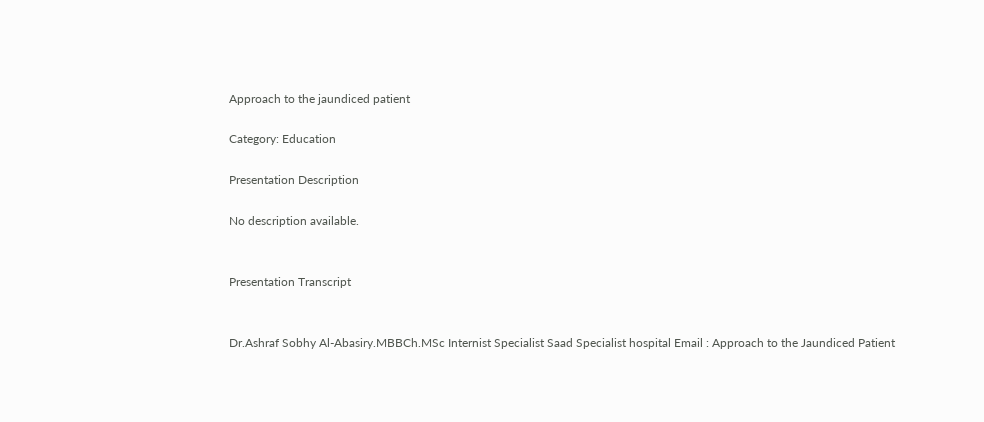Approach to the jaundiced patient

Category: Education

Presentation Description

No description available.


Presentation Transcript


Dr.Ashraf Sobhy Al-Abasiry.MBBCh.MSc Internist Specialist Saad Specialist hospital Email : Approach to the Jaundiced Patient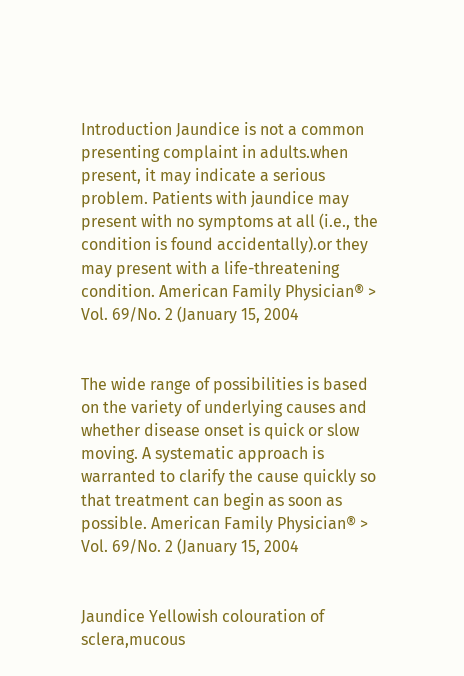Introduction Jaundice is not a common presenting complaint in adults.when present, it may indicate a serious problem. Patients with jaundice may present with no symptoms at all (i.e., the condition is found accidentally).or they may present with a life-threatening condition. American Family Physician® > Vol. 69/No. 2 (January 15, 2004


The wide range of possibilities is based on the variety of underlying causes and whether disease onset is quick or slow moving. A systematic approach is warranted to clarify the cause quickly so that treatment can begin as soon as possible. American Family Physician® > Vol. 69/No. 2 (January 15, 2004


Jaundice Yellowish colouration of sclera,mucous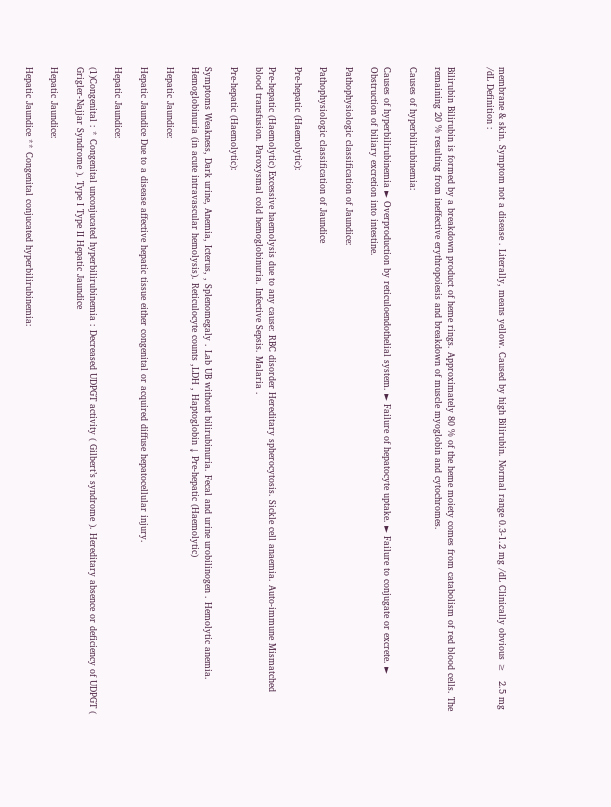membrane & skin. Symptom not a disease . Literally, means yellow. Caused by high Bilirubin. Normal range 0.3-1.2 mg /dL Clinically obvious ≥   2.5 mg /dL Definition :


Bilirubin Bilirubin is formed by a breakdown product of heme rings. Approximately 80 % of the heme moiety comes from catabolism of red blood cells. The remaining 20 % resulting from ineffective erythropoiesis and breakdown of muscle myoglobin and cytochromes.

Causes of hyperbilirubinemia:

Causes of hyperbilirubinemia ► Overproduction by reticuloendothelial system. ► Failure of hepatocyte uptake. ► Failure to conjugate or excrete. ► Obstruction of biliary excretion into intestine.

Pathophysiologic classification of Jaundice:

Pathophysiologic classification of Jaundice

Pre-hepatic (Haemolytic):

Pre-hepatic (Haemolytic) Excessive haemolysis due to any cause: RBC disorder Hereditary spherocytosis. Sickle cell anaemia. Auto-immune Mismatched blood transfusion. Paroxysmal cold hemoglobinuria. Infective Sepsis. Malaria .

Pre-hepatic (Haemolytic):

Symptoms Weakness, Dark urine, Anemia, Icterus, , Splenomegaly . Lab UB without bilirubinuria. Fecal and urine urobilinogen . Hemolytic anemia. Hemoglobinuria (in acute intravascular hemolysis). Reticulocyte counts ,LDH , Haptoglobin ↓ Pre-hepatic (Haemolytic)

Hepatic Jaundice:

Hepatic Jaundice Due to a disease affective hepatic tissue either congenital or acquired diffuse hepatocellular injury.

Hepatic Jaundice:

(1)Congenital : * Congenital unconjucated hyperbilirubinemia : Decreased UDPGT activity ( Gilbert’s syndrome ). Hereditary absence or deficiency of UDPGT ( Grigler-Najjar Syndrome ). Type I Type II Hepatic Jaundice

Hepatic Jaundice:

Hepatic Jaundice ** Congenital conjucated hyperbilirubinemia: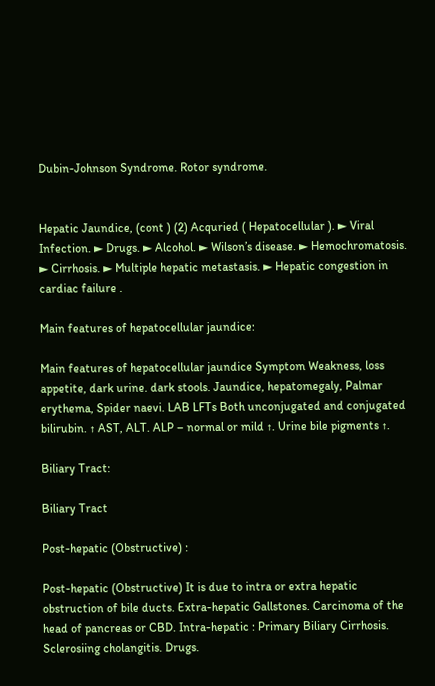Dubin-Johnson Syndrome. Rotor syndrome.


Hepatic Jaundice, (cont ) (2) Acquried ( Hepatocellular ). ► Viral Infection. ► Drugs. ► Alcohol. ► Wilson’s disease. ► Hemochromatosis. ► Cirrhosis. ► Multiple hepatic metastasis. ► Hepatic congestion in cardiac failure .

Main features of hepatocellular jaundice:

Main features of hepatocellular jaundice Symptom Weakness, loss appetite, dark urine. dark stools. Jaundice, hepatomegaly, Palmar erythema, Spider naevi. LAB LFTs Both unconjugated and conjugated bilirubin. ↑ AST, ALT. ALP – normal or mild ↑. Urine bile pigments ↑.

Biliary Tract:

Biliary Tract

Post-hepatic (Obstructive) :

Post-hepatic (Obstructive) It is due to intra or extra hepatic obstruction of bile ducts. Extra-hepatic Gallstones. Carcinoma of the head of pancreas or CBD. Intra-hepatic : Primary Biliary Cirrhosis. Sclerosiing cholangitis. Drugs.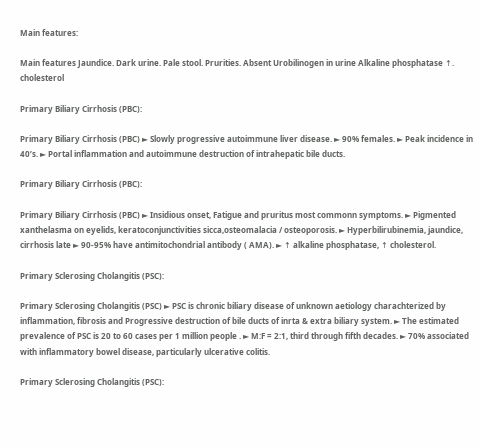Main features:

Main features Jaundice. Dark urine. Pale stool. Prurities. Absent Urobilinogen in urine Alkaline phosphatase ↑. cholesterol

Primary Biliary Cirrhosis (PBC):

Primary Biliary Cirrhosis (PBC) ► Slowly progressive autoimmune liver disease. ► 90% females. ► Peak incidence in 40’s. ► Portal inflammation and autoimmune destruction of intrahepatic bile ducts.

Primary Biliary Cirrhosis (PBC):

Primary Biliary Cirrhosis (PBC) ► Insidious onset, Fatigue and pruritus most commonn symptoms. ► Pigmented xanthelasma on eyelids, keratoconjunctivities sicca,osteomalacia / osteoporosis. ► Hyperbilirubinemia, jaundice, cirrhosis late ► 90-95% have antimitochondrial antibody ( AMA). ► ↑ alkaline phosphatase, ↑ cholesterol.

Primary Sclerosing Cholangitis (PSC):

Primary Sclerosing Cholangitis (PSC) ► PSC is chronic biliary disease of unknown aetiology charachterized by inflammation, fibrosis and Progressive destruction of bile ducts of inrta & extra biliary system. ► The estimated prevalence of PSC is 20 to 60 cases per 1 million people . ► M:F = 2:1, third through fifth decades. ► 70% associated with inflammatory bowel disease, particularly ulcerative colitis.

Primary Sclerosing Cholangitis (PSC):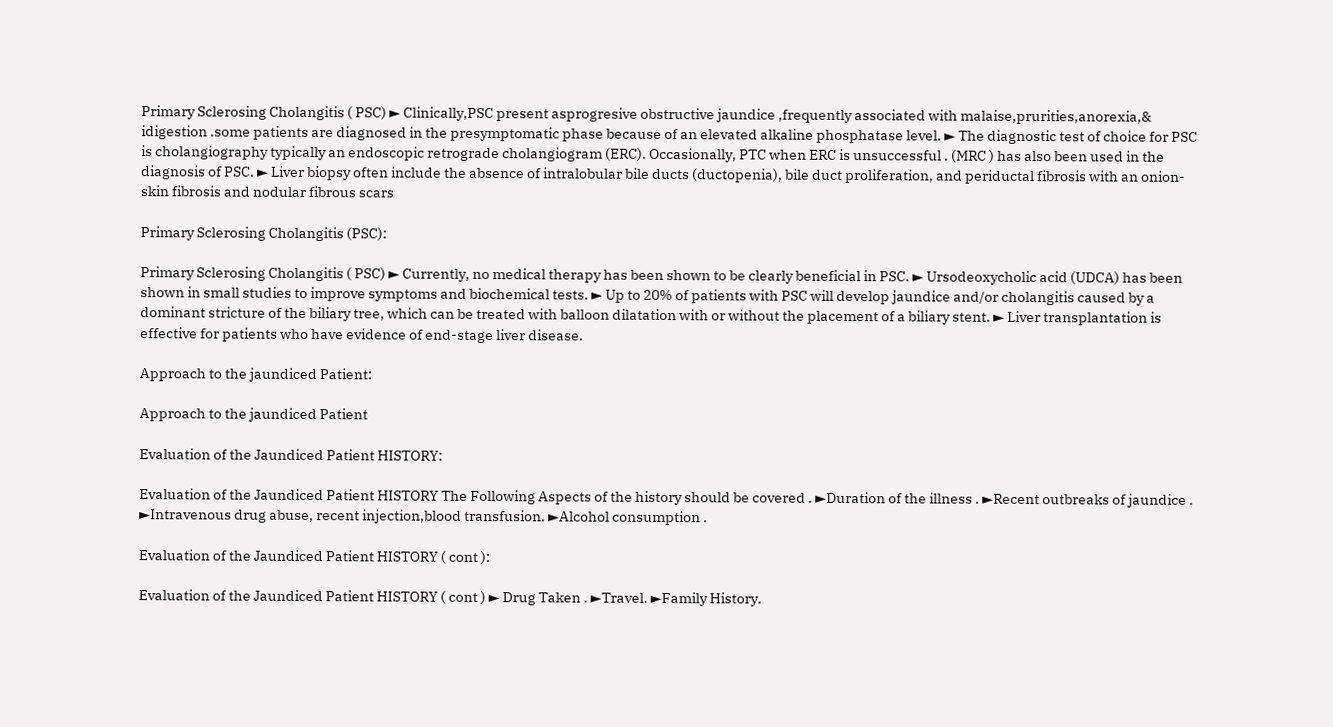Primary Sclerosing Cholangitis ( PSC) ► Clinically,PSC present asprogresive obstructive jaundice ,frequently associated with malaise,prurities,anorexia,& idigestion .some patients are diagnosed in the presymptomatic phase because of an elevated alkaline phosphatase level. ► The diagnostic test of choice for PSC is cholangiography typically an endoscopic retrograde cholangiogram (ERC). Occasionally, PTC when ERC is unsuccessful . (MRC ) has also been used in the diagnosis of PSC. ► Liver biopsy often include the absence of intralobular bile ducts (ductopenia), bile duct proliferation, and periductal fibrosis with an onion-skin fibrosis and nodular fibrous scars

Primary Sclerosing Cholangitis (PSC):

Primary Sclerosing Cholangitis ( PSC) ► Currently, no medical therapy has been shown to be clearly beneficial in PSC. ► Ursodeoxycholic acid (UDCA) has been shown in small studies to improve symptoms and biochemical tests. ► Up to 20% of patients with PSC will develop jaundice and/or cholangitis caused by a dominant stricture of the biliary tree, which can be treated with balloon dilatation with or without the placement of a biliary stent. ► Liver transplantation is effective for patients who have evidence of end-stage liver disease.

Approach to the jaundiced Patient:

Approach to the jaundiced Patient

Evaluation of the Jaundiced Patient HISTORY:

Evaluation of the Jaundiced Patient HISTORY The Following Aspects of the history should be covered . ►Duration of the illness . ►Recent outbreaks of jaundice . ►Intravenous drug abuse, recent injection,blood transfusion. ►Alcohol consumption .

Evaluation of the Jaundiced Patient HISTORY ( cont ):

Evaluation of the Jaundiced Patient HISTORY ( cont ) ► Drug Taken . ►Travel. ►Family History.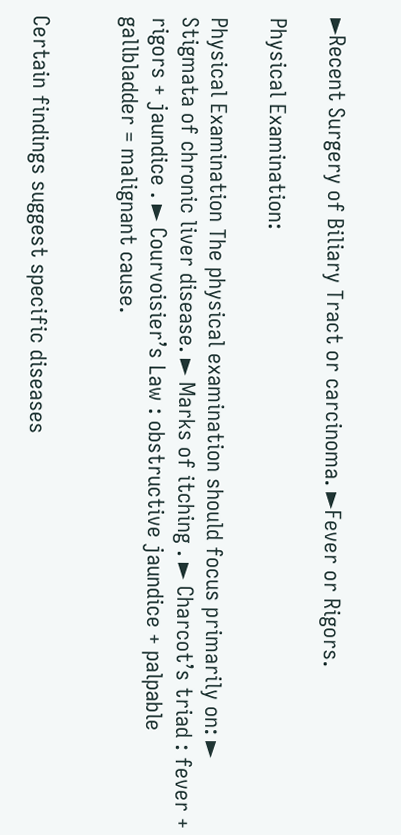►Recent Surgery of Biliary Tract or carcinoma. ►Fever or Rigors.

Physical Examination:

Physical Examination The physical examination should focus primarily on: ► Stigmata of chronic liver disease. ► Marks of itching . ► Charcot’s triad : fever + rigors + jaundice . ► Courvoisier’s Law : obstructive jaundice + palpable gallbladder = malignant cause.


Certain findings suggest specific diseases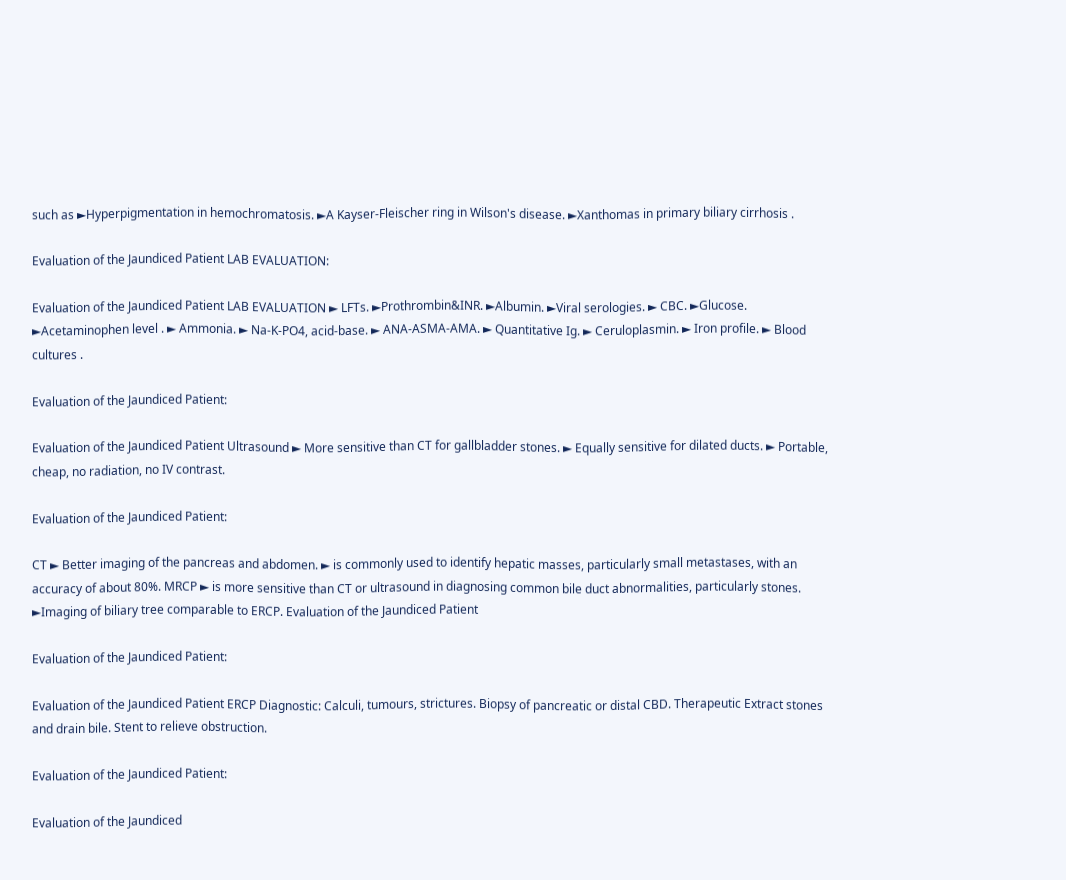such as ►Hyperpigmentation in hemochromatosis. ►A Kayser-Fleischer ring in Wilson's disease. ►Xanthomas in primary biliary cirrhosis .

Evaluation of the Jaundiced Patient LAB EVALUATION:

Evaluation of the Jaundiced Patient LAB EVALUATION ► LFTs. ►Prothrombin&INR. ►Albumin. ►Viral serologies. ► CBC. ►Glucose. ►Acetaminophen level . ► Ammonia. ► Na-K-PO4, acid-base. ► ANA-ASMA-AMA. ► Quantitative Ig. ► Ceruloplasmin. ► Iron profile. ► Blood cultures .

Evaluation of the Jaundiced Patient:

Evaluation of the Jaundiced Patient Ultrasound ► More sensitive than CT for gallbladder stones. ► Equally sensitive for dilated ducts. ► Portable, cheap, no radiation, no IV contrast.

Evaluation of the Jaundiced Patient:

CT ► Better imaging of the pancreas and abdomen. ► is commonly used to identify hepatic masses, particularly small metastases, with an accuracy of about 80%. MRCP ► is more sensitive than CT or ultrasound in diagnosing common bile duct abnormalities, particularly stones. ►Imaging of biliary tree comparable to ERCP. Evaluation of the Jaundiced Patient

Evaluation of the Jaundiced Patient:

Evaluation of the Jaundiced Patient ERCP Diagnostic: Calculi, tumours, strictures. Biopsy of pancreatic or distal CBD. Therapeutic Extract stones and drain bile. Stent to relieve obstruction.

Evaluation of the Jaundiced Patient:

Evaluation of the Jaundiced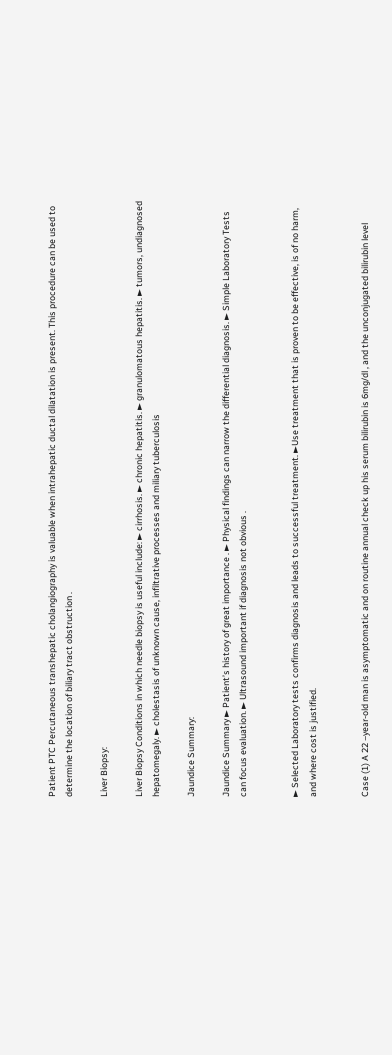Patient PTC Percutaneous transhepatic cholangiography is valuable when intrahepatic ductal dilatation is present. This procedure can be used to determine the location of biliary tract obstruction .

Liver Biopsy:

Liver Biopsy Conditions in which needle biopsy is useful include: ► cirrhosis. ► chronic hepatitis. ► granulomatous hepatitis. ► tumors, undiagnosed hepatomegaly. ► cholestasis of unknown cause, infiltrative processes and miliary tuberculosis

Jaundice Summary:

Jaundice Summary ► Patient’s history of great importance . ► Physical findings can narrow the differential diagnosis. ► Simple Laboratory Tests can focus evaluation. ► Ultrasound important if diagnosis not obvious .


► Selected Laboratory tests confirms diagnosis and leads to successful treatment. ►Use treatment that is proven to be effective, is of no harm, and where cost is justified.


Case (1) A 22 –year-old man is asymptomatic and on routine annual check up his serum bilirubin is 6mg/dl , and the unconjugated bilirubin level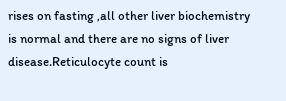rises on fasting ,all other liver biochemistry is normal and there are no signs of liver disease.Reticulocyte count is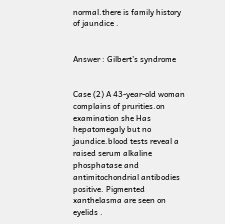normal.there is family history of jaundice .


Answer : Gilbert’s syndrome


Case (2) A 43-year-old woman complains of prurities.on examination she Has hepatomegaly but no jaundice.blood tests reveal a raised serum alkaline phosphatase and antimitochondrial antibodies positive. Pigmented xanthelasma are seen on eyelids .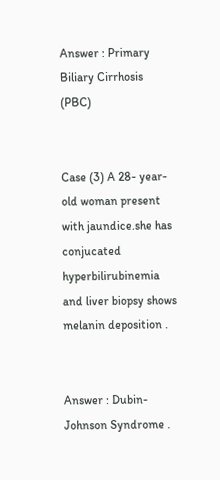Answer : Primary Biliary Cirrhosis (PBC)


Case (3) A 28- year- old woman present with jaundice.she has conjucated hyperbilirubinemia and liver biopsy shows melanin deposition .


Answer : Dubin-Johnson Syndrome .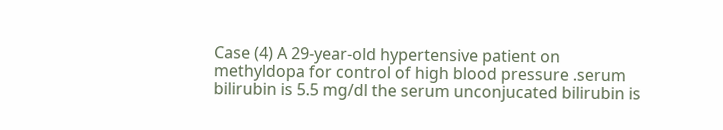Case (4) A 29-year-old hypertensive patient on methyldopa for control of high blood pressure .serum bilirubin is 5.5 mg/dl the serum unconjucated bilirubin is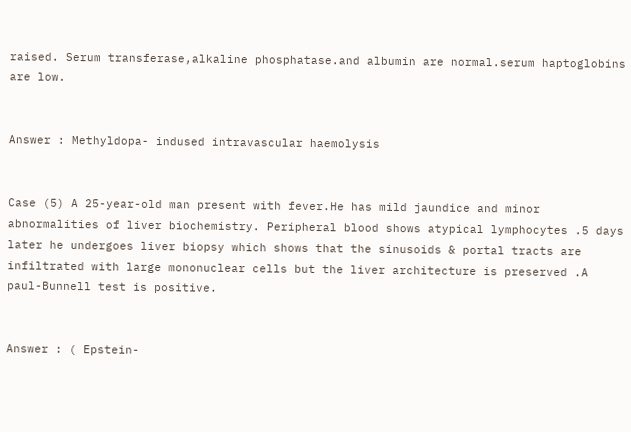raised. Serum transferase,alkaline phosphatase.and albumin are normal.serum haptoglobins are low.


Answer : Methyldopa- indused intravascular haemolysis


Case (5) A 25-year-old man present with fever.He has mild jaundice and minor abnormalities of liver biochemistry. Peripheral blood shows atypical lymphocytes .5 days later he undergoes liver biopsy which shows that the sinusoids & portal tracts are infiltrated with large mononuclear cells but the liver architecture is preserved .A paul-Bunnell test is positive.


Answer : ( Epstein-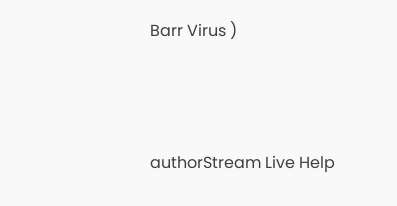Barr Virus )



authorStream Live Help